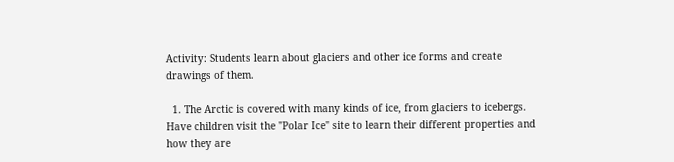Activity: Students learn about glaciers and other ice forms and create drawings of them.

  1. The Arctic is covered with many kinds of ice, from glaciers to icebergs. Have children visit the "Polar Ice" site to learn their different properties and how they are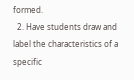formed.
  2. Have students draw and label the characteristics of a specific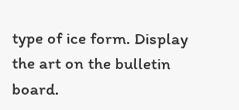type of ice form. Display the art on the bulletin board.